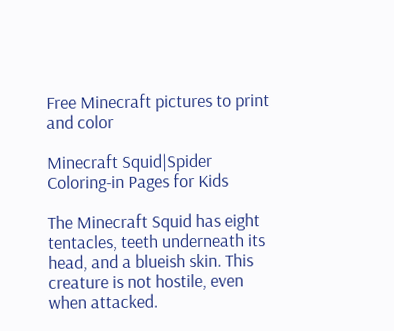Free Minecraft pictures to print and color

Minecraft Squid|Spider Coloring-in Pages for Kids

The Minecraft Squid has eight tentacles, teeth underneath its head, and a blueish skin. This creature is not hostile, even when attacked.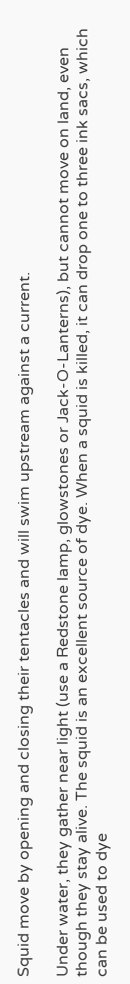Squid move by opening and closing their tentacles and will swim upstream against a current.

Under water, they gather near light (use a Redstone lamp, glowstones or Jack-O-Lanterns), but cannot move on land, even though they stay alive. The squid is an excellent source of dye. When a squid is killed, it can drop one to three ink sacs, which can be used to dye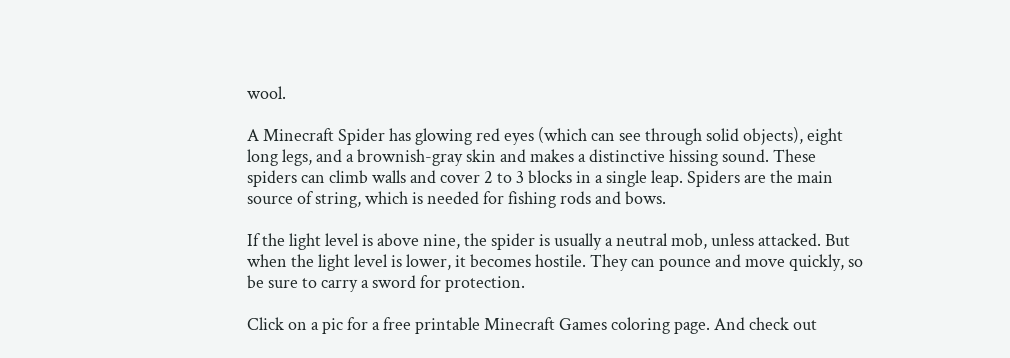wool.

A Minecraft Spider has glowing red eyes (which can see through solid objects), eight long legs, and a brownish-gray skin and makes a distinctive hissing sound. These spiders can climb walls and cover 2 to 3 blocks in a single leap. Spiders are the main source of string, which is needed for fishing rods and bows.

If the light level is above nine, the spider is usually a neutral mob, unless attacked. But when the light level is lower, it becomes hostile. They can pounce and move quickly, so be sure to carry a sword for protection.

Click on a pic for a free printable Minecraft Games coloring page. And check out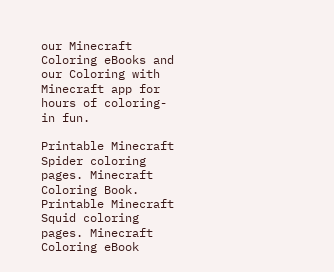our Minecraft Coloring eBooks and our Coloring with Minecraft app for hours of coloring-in fun.

Printable Minecraft Spider coloring pages. Minecraft Coloring Book. Printable Minecraft Squid coloring pages. Minecraft Coloring eBook